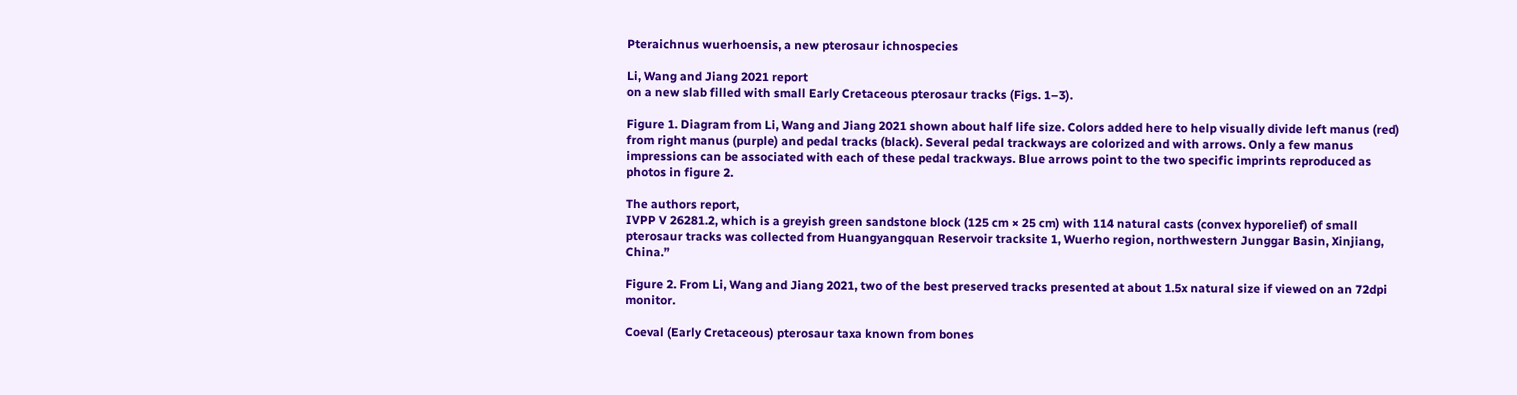Pteraichnus wuerhoensis, a new pterosaur ichnospecies

Li, Wang and Jiang 2021 report
on a new slab filled with small Early Cretaceous pterosaur tracks (Figs. 1–3).

Figure 1. Diagram from Li, Wang and Jiang 2021 shown about half life size. Colors added here to help visually divide left manus (red) from right manus (purple) and pedal tracks (black). Several pedal trackways are colorized and with arrows. Only a few manus impressions can be associated with each of these pedal trackways. Blue arrows point to the two specific imprints reproduced as photos in figure 2.

The authors report,
IVPP V 26281.2, which is a greyish green sandstone block (125 cm × 25 cm) with 114 natural casts (convex hyporelief) of small pterosaur tracks was collected from Huangyangquan Reservoir tracksite 1, Wuerho region, northwestern Junggar Basin, Xinjiang, China.”

Figure 2. From Li, Wang and Jiang 2021, two of the best preserved tracks presented at about 1.5x natural size if viewed on an 72dpi monitor.

Coeval (Early Cretaceous) pterosaur taxa known from bones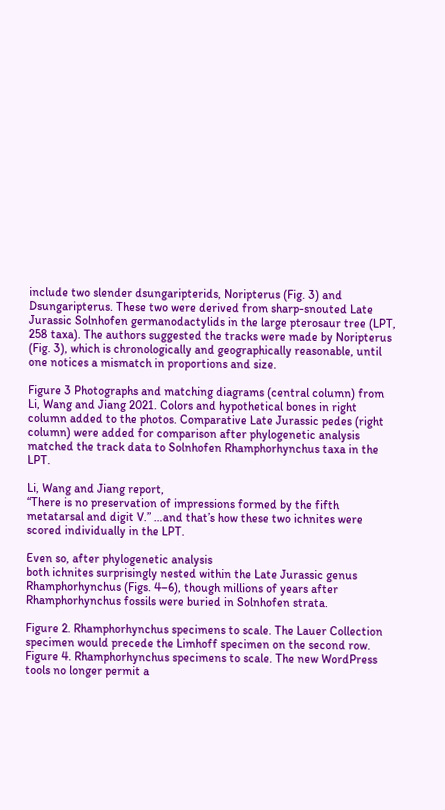include two slender dsungaripterids, Noripterus (Fig. 3) and Dsungaripterus. These two were derived from sharp-snouted Late Jurassic Solnhofen germanodactylids in the large pterosaur tree (LPT, 258 taxa). The authors suggested the tracks were made by Noripterus (Fig. 3), which is chronologically and geographically reasonable, until one notices a mismatch in proportions and size.

Figure 3 Photographs and matching diagrams (central column) from Li, Wang and Jiang 2021. Colors and hypothetical bones in right column added to the photos. Comparative Late Jurassic pedes (right column) were added for comparison after phylogenetic analysis matched the track data to Solnhofen Rhamphorhynchus taxa in the LPT.

Li, Wang and Jiang report,
“There is no preservation of impressions formed by the fifth metatarsal and digit V.” …and that’s how these two ichnites were scored individually in the LPT.

Even so, after phylogenetic analysis
both ichnites surprisingly nested within the Late Jurassic genus Rhamphorhynchus (Figs. 4–6), though millions of years after Rhamphorhynchus fossils were buried in Solnhofen strata.

Figure 2. Rhamphorhynchus specimens to scale. The Lauer Collection specimen would precede the Limhoff specimen on the second row.
Figure 4. Rhamphorhynchus specimens to scale. The new WordPress tools no longer permit a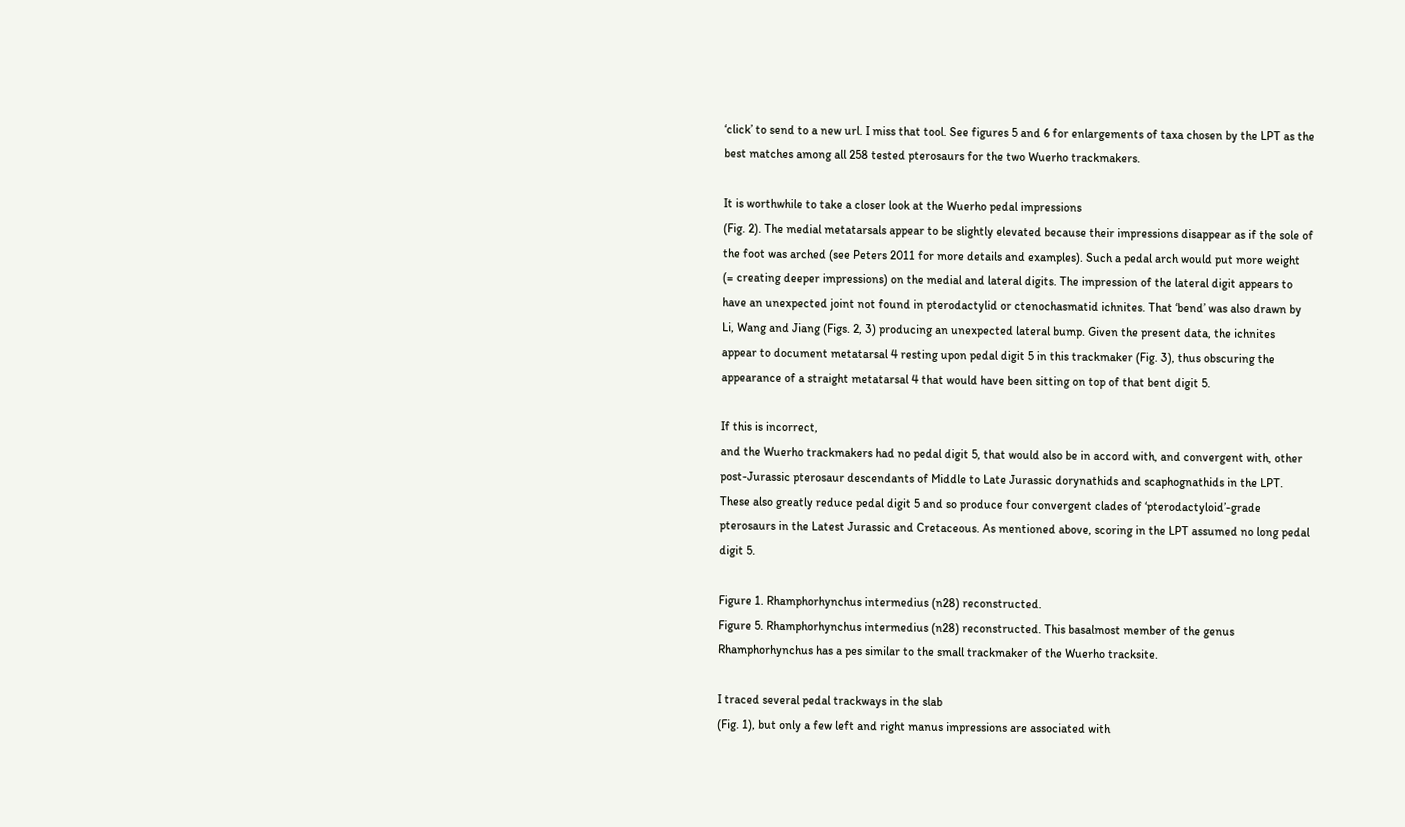‘click’ to send to a new url. I miss that tool. See figures 5 and 6 for enlargements of taxa chosen by the LPT as the best matches among all 258 tested pterosaurs for the two Wuerho trackmakers.

It is worthwhile to take a closer look at the Wuerho pedal impressions
(Fig. 2). The medial metatarsals appear to be slightly elevated because their impressions disappear as if the sole of the foot was arched (see Peters 2011 for more details and examples). Such a pedal arch would put more weight (= creating deeper impressions) on the medial and lateral digits. The impression of the lateral digit appears to have an unexpected joint not found in pterodactylid or ctenochasmatid ichnites. That ‘bend’ was also drawn by Li, Wang and Jiang (Figs. 2, 3) producing an unexpected lateral bump. Given the present data, the ichnites appear to document metatarsal 4 resting upon pedal digit 5 in this trackmaker (Fig. 3), thus obscuring the appearance of a straight metatarsal 4 that would have been sitting on top of that bent digit 5.

If this is incorrect,
and the Wuerho trackmakers had no pedal digit 5, that would also be in accord with, and convergent with, other post-Jurassic pterosaur descendants of Middle to Late Jurassic dorynathids and scaphognathids in the LPT. These also greatly reduce pedal digit 5 and so produce four convergent clades of ‘pterodactyloid’-grade pterosaurs in the Latest Jurassic and Cretaceous. As mentioned above, scoring in the LPT assumed no long pedal digit 5.

Figure 1. Rhamphorhynchus intermedius (n28) reconstructed.
Figure 5. Rhamphorhynchus intermedius (n28) reconstructed. This basalmost member of the genus Rhamphorhynchus has a pes similar to the small trackmaker of the Wuerho tracksite.

I traced several pedal trackways in the slab
(Fig. 1), but only a few left and right manus impressions are associated with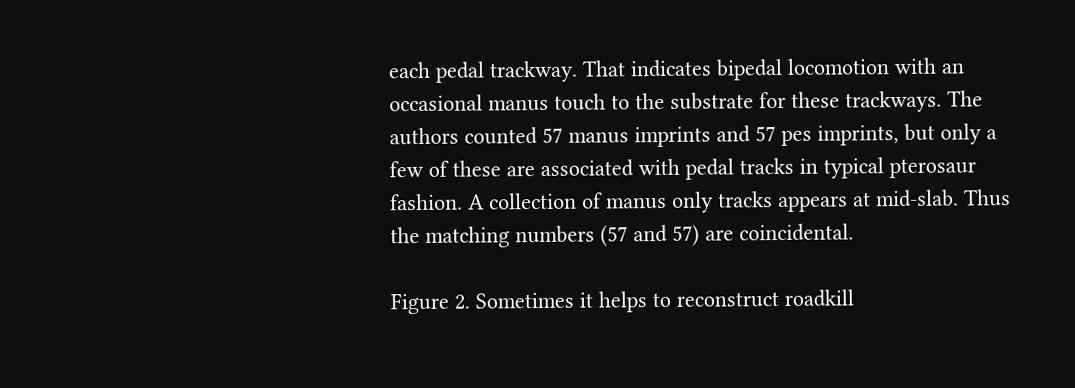each pedal trackway. That indicates bipedal locomotion with an occasional manus touch to the substrate for these trackways. The authors counted 57 manus imprints and 57 pes imprints, but only a few of these are associated with pedal tracks in typical pterosaur fashion. A collection of manus only tracks appears at mid-slab. Thus the matching numbers (57 and 57) are coincidental.

Figure 2. Sometimes it helps to reconstruct roadkill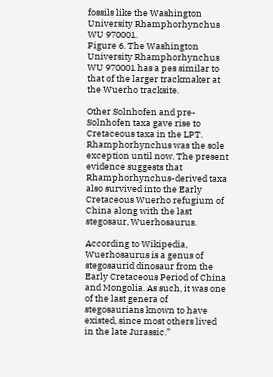fossils like the Washington University Rhamphorhynchus WU 970001.
Figure 6. The Washington University Rhamphorhynchus WU 970001 has a pes similar to that of the larger trackmaker at the Wuerho tracksite.

Other Solnhofen and pre-Solnhofen taxa gave rise to Cretaceous taxa in the LPT. Rhamphorhynchus was the sole exception until now. The present evidence suggests that Rhamphorhynchus-derived taxa also survived into the Early Cretaceous Wuerho refugium of China along with the last stegosaur, Wuerhosaurus.

According to Wikipedia,
Wuerhosaurus is a genus of stegosaurid dinosaur from the Early Cretaceous Period of China and Mongolia. As such, it was one of the last genera of stegosaurians known to have existed, since most others lived in the late Jurassic.”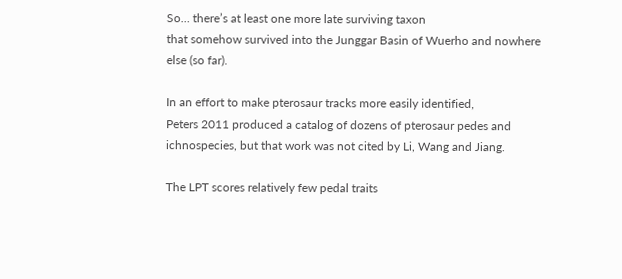So… there’s at least one more late surviving taxon
that somehow survived into the Junggar Basin of Wuerho and nowhere else (so far).

In an effort to make pterosaur tracks more easily identified,
Peters 2011 produced a catalog of dozens of pterosaur pedes and ichnospecies, but that work was not cited by Li, Wang and Jiang.

The LPT scores relatively few pedal traits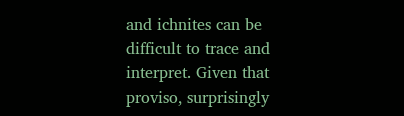and ichnites can be difficult to trace and interpret. Given that proviso, surprisingly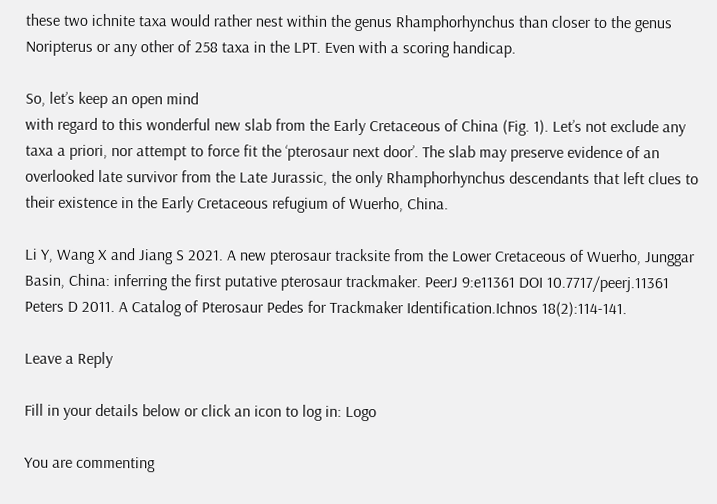these two ichnite taxa would rather nest within the genus Rhamphorhynchus than closer to the genus Noripterus or any other of 258 taxa in the LPT. Even with a scoring handicap.

So, let’s keep an open mind
with regard to this wonderful new slab from the Early Cretaceous of China (Fig. 1). Let’s not exclude any taxa a priori, nor attempt to force fit the ‘pterosaur next door’. The slab may preserve evidence of an overlooked late survivor from the Late Jurassic, the only Rhamphorhynchus descendants that left clues to their existence in the Early Cretaceous refugium of Wuerho, China.

Li Y, Wang X and Jiang S 2021. A new pterosaur tracksite from the Lower Cretaceous of Wuerho, Junggar Basin, China: inferring the first putative pterosaur trackmaker. PeerJ 9:e11361 DOI 10.7717/peerj.11361
Peters D 2011. A Catalog of Pterosaur Pedes for Trackmaker Identification.Ichnos 18(2):114-141.

Leave a Reply

Fill in your details below or click an icon to log in: Logo

You are commenting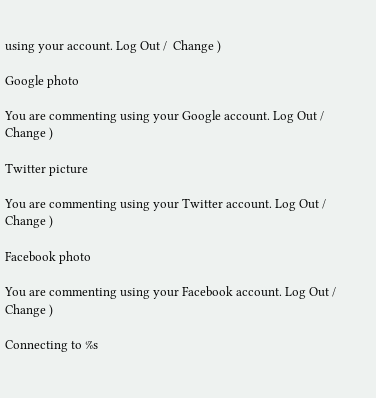using your account. Log Out /  Change )

Google photo

You are commenting using your Google account. Log Out /  Change )

Twitter picture

You are commenting using your Twitter account. Log Out /  Change )

Facebook photo

You are commenting using your Facebook account. Log Out /  Change )

Connecting to %s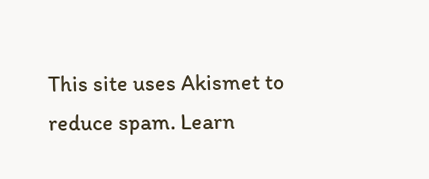This site uses Akismet to reduce spam. Learn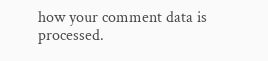how your comment data is processed.